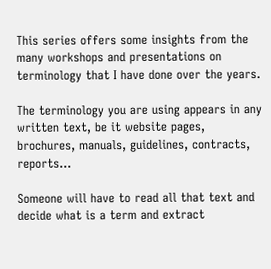This series offers some insights from the many workshops and presentations on terminology that I have done over the years.

The terminology you are using appears in any written text, be it website pages, brochures, manuals, guidelines, contracts, reports…

Someone will have to read all that text and decide what is a term and extract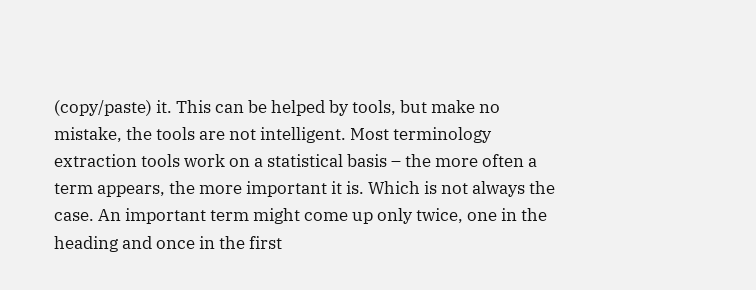(copy/paste) it. This can be helped by tools, but make no mistake, the tools are not intelligent. Most terminology extraction tools work on a statistical basis – the more often a term appears, the more important it is. Which is not always the case. An important term might come up only twice, one in the heading and once in the first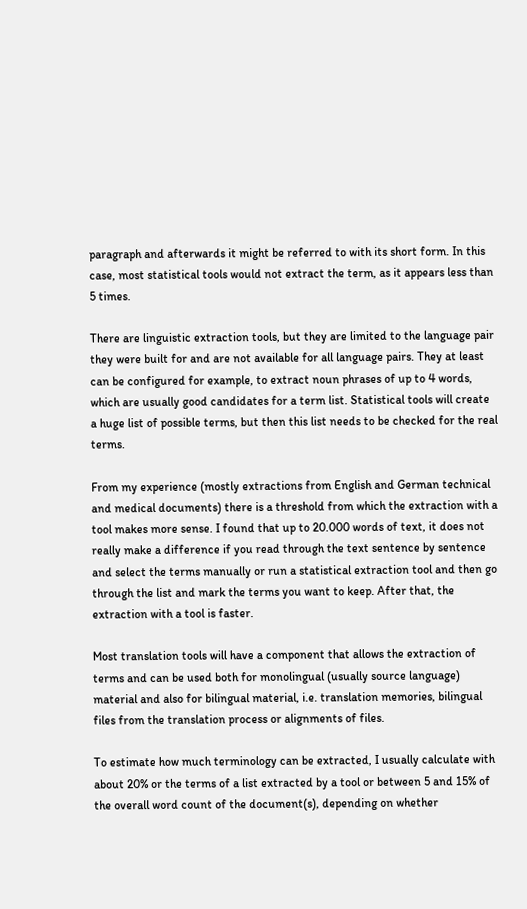paragraph and afterwards it might be referred to with its short form. In this case, most statistical tools would not extract the term, as it appears less than 5 times.

There are linguistic extraction tools, but they are limited to the language pair they were built for and are not available for all language pairs. They at least can be configured for example, to extract noun phrases of up to 4 words, which are usually good candidates for a term list. Statistical tools will create a huge list of possible terms, but then this list needs to be checked for the real terms.

From my experience (mostly extractions from English and German technical and medical documents) there is a threshold from which the extraction with a tool makes more sense. I found that up to 20.000 words of text, it does not really make a difference if you read through the text sentence by sentence and select the terms manually or run a statistical extraction tool and then go through the list and mark the terms you want to keep. After that, the extraction with a tool is faster.

Most translation tools will have a component that allows the extraction of terms and can be used both for monolingual (usually source language) material and also for bilingual material, i.e. translation memories, bilingual files from the translation process or alignments of files.

To estimate how much terminology can be extracted, I usually calculate with about 20% or the terms of a list extracted by a tool or between 5 and 15% of the overall word count of the document(s), depending on whether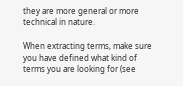they are more general or more technical in nature.

When extracting terms, make sure you have defined what kind of terms you are looking for (see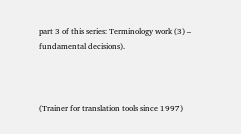part 3 of this series: Terminology work (3) – fundamental decisions).



(Trainer for translation tools since 1997)